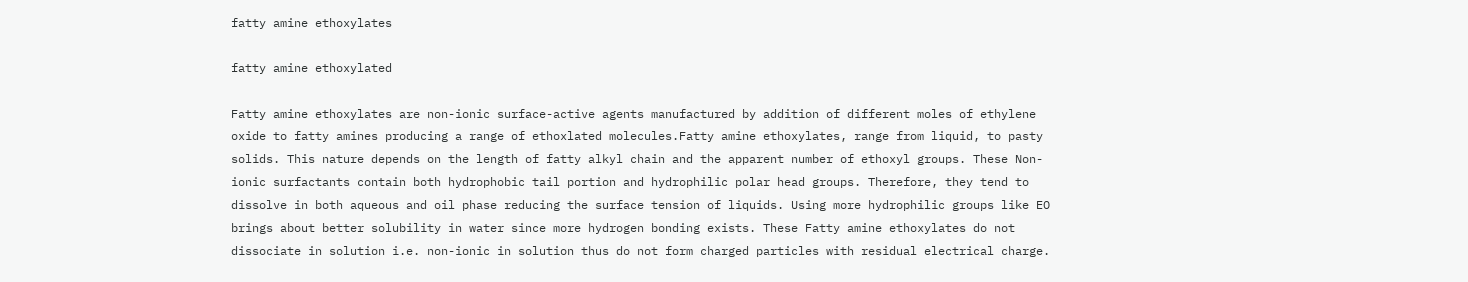fatty amine ethoxylates

fatty amine ethoxylated

Fatty amine ethoxylates are non-ionic surface-active agents manufactured by addition of different moles of ethylene oxide to fatty amines producing a range of ethoxlated molecules.Fatty amine ethoxylates, range from liquid, to pasty solids. This nature depends on the length of fatty alkyl chain and the apparent number of ethoxyl groups. These Non-ionic surfactants contain both hydrophobic tail portion and hydrophilic polar head groups. Therefore, they tend to dissolve in both aqueous and oil phase reducing the surface tension of liquids. Using more hydrophilic groups like EO brings about better solubility in water since more hydrogen bonding exists. These Fatty amine ethoxylates do not dissociate in solution i.e. non-ionic in solution thus do not form charged particles with residual electrical charge.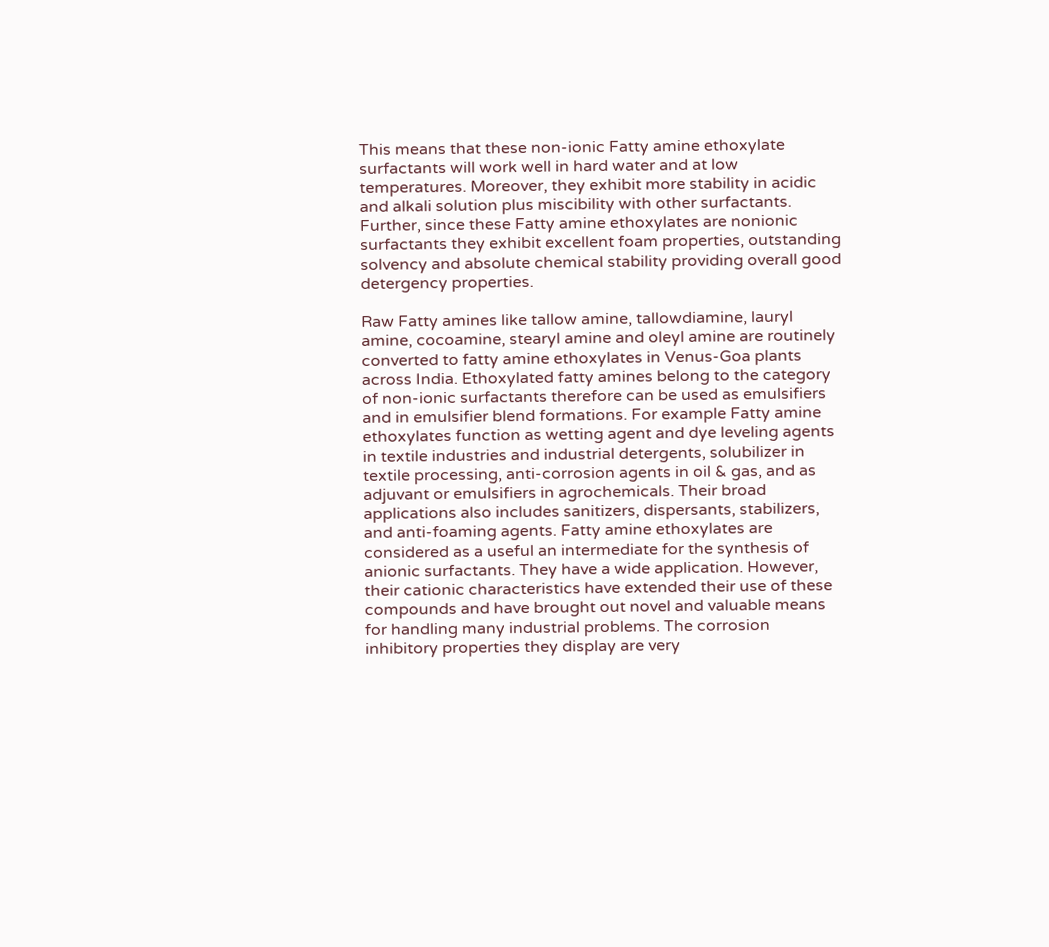This means that these non-ionic Fatty amine ethoxylate surfactants will work well in hard water and at low temperatures. Moreover, they exhibit more stability in acidic and alkali solution plus miscibility with other surfactants. Further, since these Fatty amine ethoxylates are nonionic surfactants they exhibit excellent foam properties, outstanding solvency and absolute chemical stability providing overall good detergency properties.

Raw Fatty amines like tallow amine, tallowdiamine, lauryl amine, cocoamine, stearyl amine and oleyl amine are routinely converted to fatty amine ethoxylates in Venus-Goa plants across India. Ethoxylated fatty amines belong to the category of non-ionic surfactants therefore can be used as emulsifiers and in emulsifier blend formations. For example Fatty amine ethoxylates function as wetting agent and dye leveling agents in textile industries and industrial detergents, solubilizer in textile processing, anti-corrosion agents in oil & gas, and as adjuvant or emulsifiers in agrochemicals. Their broad applications also includes sanitizers, dispersants, stabilizers, and anti-foaming agents. Fatty amine ethoxylates are considered as a useful an intermediate for the synthesis of anionic surfactants. They have a wide application. However, their cationic characteristics have extended their use of these compounds and have brought out novel and valuable means for handling many industrial problems. The corrosion inhibitory properties they display are very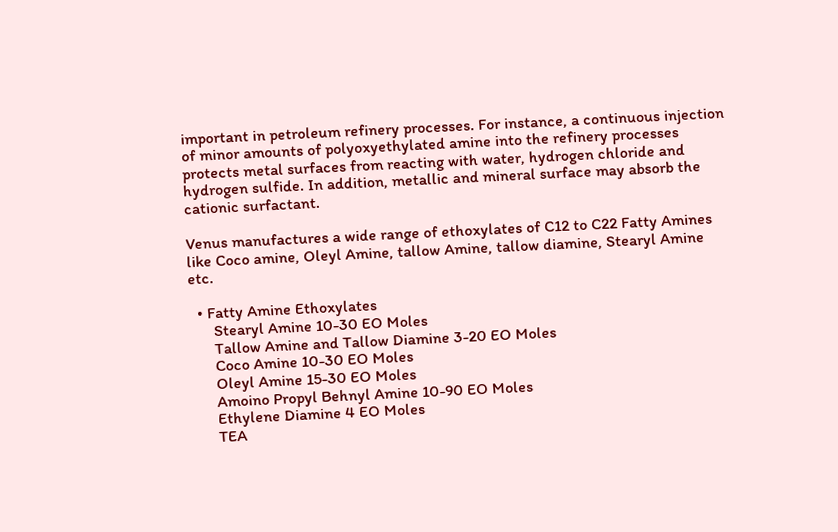important in petroleum refinery processes. For instance, a continuous injection of minor amounts of polyoxyethylated amine into the refinery processes protects metal surfaces from reacting with water, hydrogen chloride and hydrogen sulfide. In addition, metallic and mineral surface may absorb the cationic surfactant.

Venus manufactures a wide range of ethoxylates of C12 to C22 Fatty Amines like Coco amine, Oleyl Amine, tallow Amine, tallow diamine, Stearyl Amine etc.

  • Fatty Amine Ethoxylates
      Stearyl Amine 10-30 EO Moles
      Tallow Amine and Tallow Diamine 3-20 EO Moles
      Coco Amine 10-30 EO Moles
      Oleyl Amine 15-30 EO Moles
      Amoino Propyl Behnyl Amine 10-90 EO Moles
      Ethylene Diamine 4 EO Moles
      TEA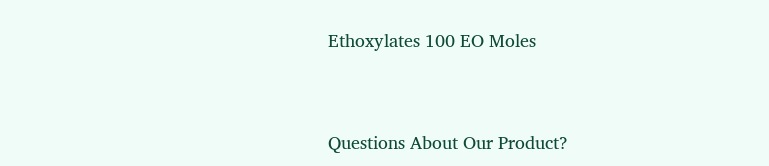Ethoxylates 100 EO Moles


Questions About Our Product?